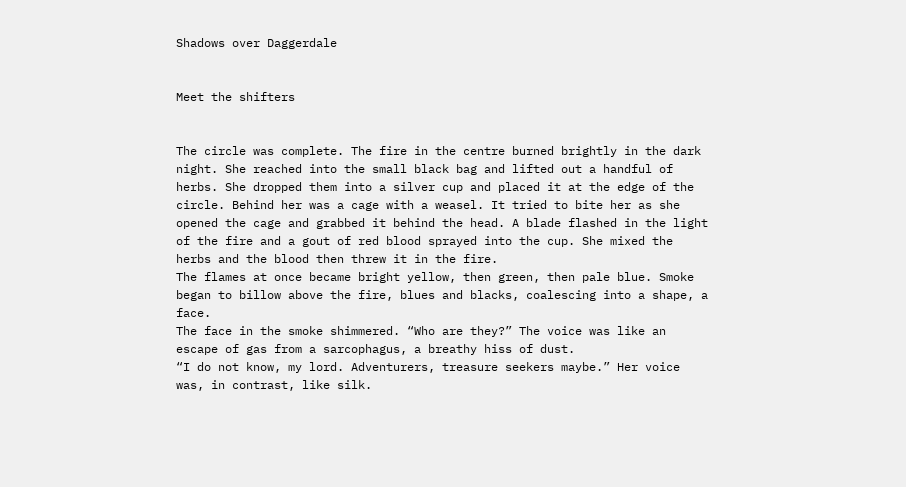Shadows over Daggerdale


Meet the shifters


The circle was complete. The fire in the centre burned brightly in the dark night. She reached into the small black bag and lifted out a handful of herbs. She dropped them into a silver cup and placed it at the edge of the circle. Behind her was a cage with a weasel. It tried to bite her as she opened the cage and grabbed it behind the head. A blade flashed in the light of the fire and a gout of red blood sprayed into the cup. She mixed the herbs and the blood then threw it in the fire.
The flames at once became bright yellow, then green, then pale blue. Smoke began to billow above the fire, blues and blacks, coalescing into a shape, a face.
The face in the smoke shimmered. “Who are they?” The voice was like an escape of gas from a sarcophagus, a breathy hiss of dust.
“I do not know, my lord. Adventurers, treasure seekers maybe.” Her voice was, in contrast, like silk.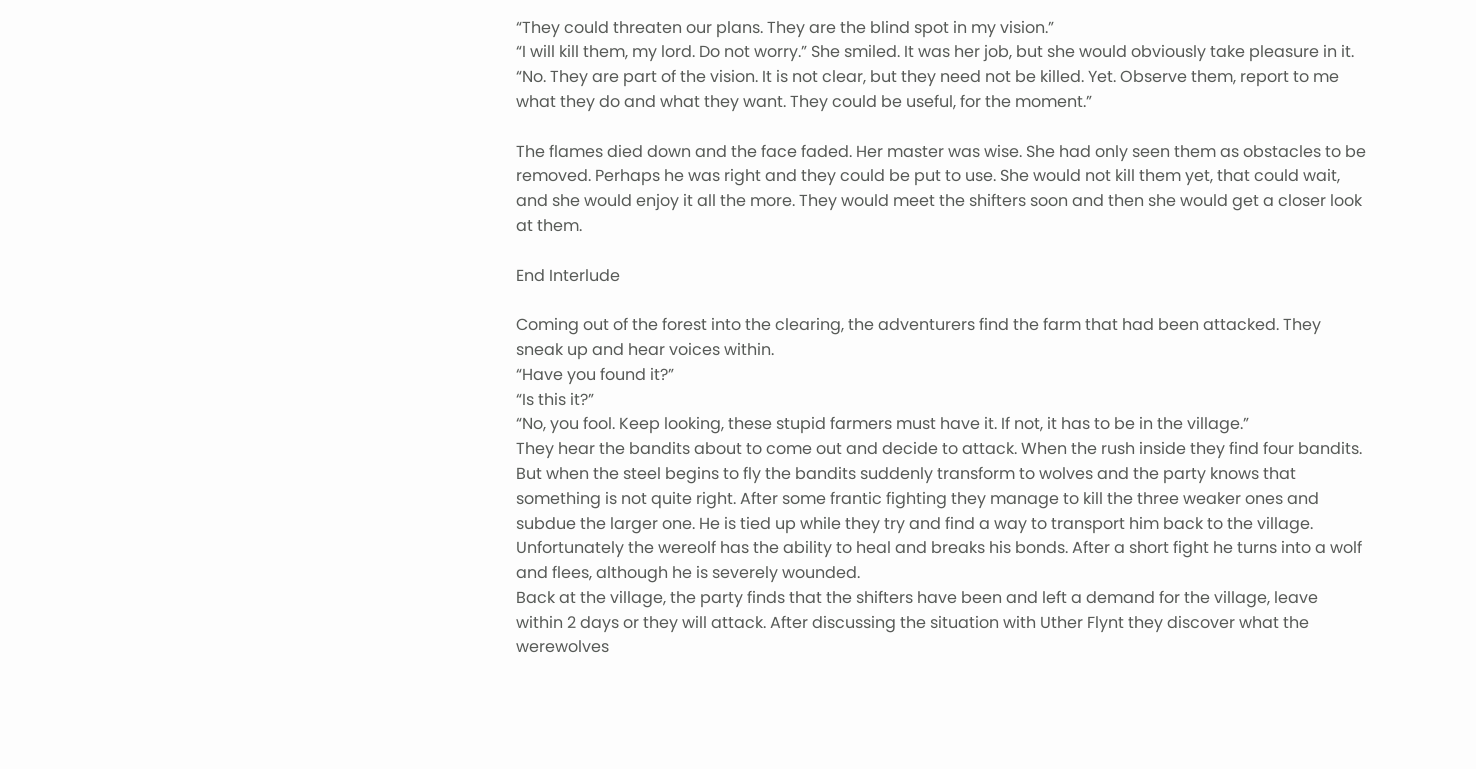“They could threaten our plans. They are the blind spot in my vision.”
“I will kill them, my lord. Do not worry.” She smiled. It was her job, but she would obviously take pleasure in it.
“No. They are part of the vision. It is not clear, but they need not be killed. Yet. Observe them, report to me what they do and what they want. They could be useful, for the moment.”

The flames died down and the face faded. Her master was wise. She had only seen them as obstacles to be removed. Perhaps he was right and they could be put to use. She would not kill them yet, that could wait, and she would enjoy it all the more. They would meet the shifters soon and then she would get a closer look at them.

End Interlude

Coming out of the forest into the clearing, the adventurers find the farm that had been attacked. They sneak up and hear voices within.
“Have you found it?”
“Is this it?”
“No, you fool. Keep looking, these stupid farmers must have it. If not, it has to be in the village.”
They hear the bandits about to come out and decide to attack. When the rush inside they find four bandits. But when the steel begins to fly the bandits suddenly transform to wolves and the party knows that something is not quite right. After some frantic fighting they manage to kill the three weaker ones and subdue the larger one. He is tied up while they try and find a way to transport him back to the village. Unfortunately the wereolf has the ability to heal and breaks his bonds. After a short fight he turns into a wolf and flees, although he is severely wounded.
Back at the village, the party finds that the shifters have been and left a demand for the village, leave within 2 days or they will attack. After discussing the situation with Uther Flynt they discover what the werewolves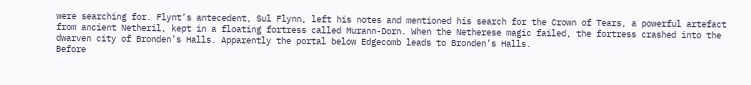were searching for. Flynt’s antecedent, Sul Flynn, left his notes and mentioned his search for the Crown of Tears, a powerful artefact from ancient Netheril, kept in a floating fortress called Murann-Dorn. When the Netherese magic failed, the fortress crashed into the dwarven city of Bronden’s Halls. Apparently the portal below Edgecomb leads to Bronden’s Halls.
Before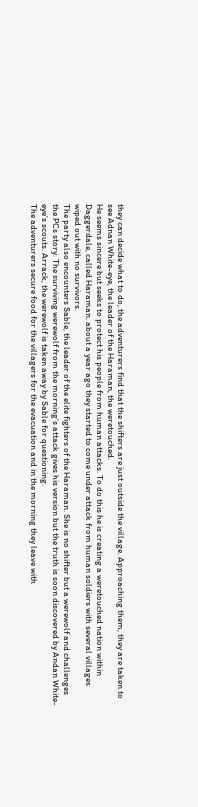they can decide what to do, the adventurers find that the shifters are just outside the village. Approaching them, they are taken to see Adnan White-eye, the leader of the Haraman, the weretouched.
He seems sincere but seeks to protect his people from human attacks. To do this he is creating a weretouched nation within Daggerdale, called Haraman. about a year ago they started to come under attack from human soldiers with several villages wiped out with no survivors.
The party also encounters Sable, the leader of the elite fighters of the Haraman. She is no shifter but a werewolf and challenges the PCs story. The surviving werewolf from the morning’s attack gives his version but the truth is soon discovered by Andan White-eye’s scouts. Arrack, the werewolf is taken away by Sable for questioning.
The adventurers secure food for the villagers for the evacuation and in the morning they leave with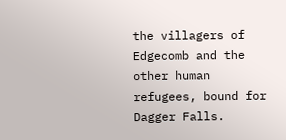the villagers of Edgecomb and the other human refugees, bound for Dagger Falls.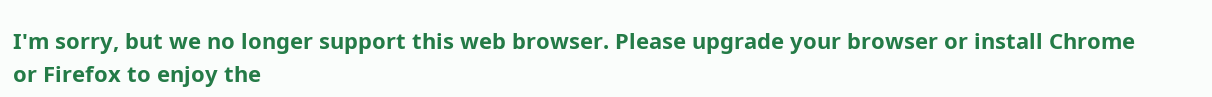I'm sorry, but we no longer support this web browser. Please upgrade your browser or install Chrome or Firefox to enjoy the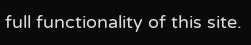full functionality of this site.